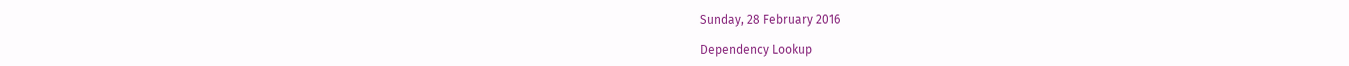Sunday, 28 February 2016

Dependency Lookup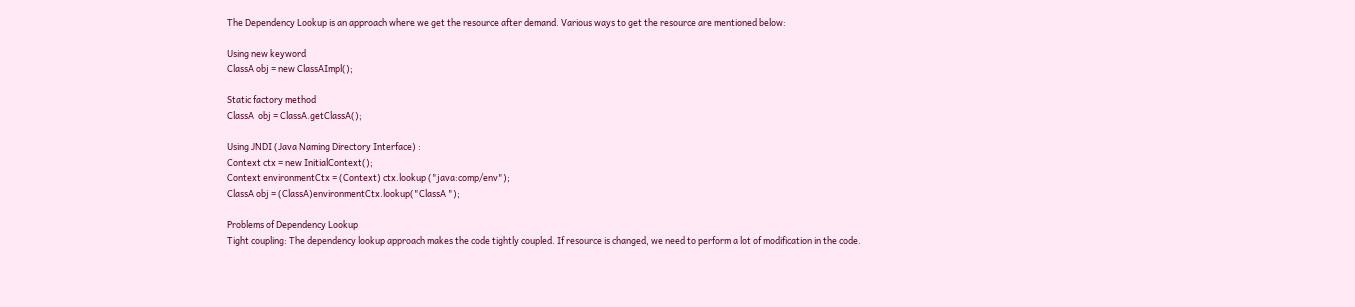The Dependency Lookup is an approach where we get the resource after demand. Various ways to get the resource are mentioned below:

Using new keyword
ClassA obj = new ClassAImpl();

Static factory method
ClassA  obj = ClassA.getClassA();

Using JNDI (Java Naming Directory Interface) :
Context ctx = new InitialContext();
Context environmentCtx = (Context) ctx.lookup ("java:comp/env");
ClassA obj = (ClassA)environmentCtx.lookup("ClassA ");

Problems of Dependency Lookup
Tight coupling: The dependency lookup approach makes the code tightly coupled. If resource is changed, we need to perform a lot of modification in the code.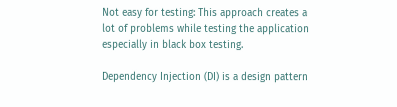Not easy for testing: This approach creates a lot of problems while testing the application especially in black box testing.

Dependency Injection (DI) is a design pattern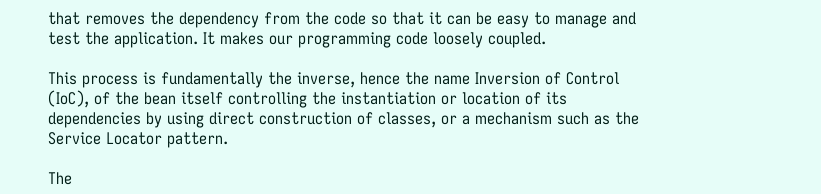that removes the dependency from the code so that it can be easy to manage and test the application. It makes our programming code loosely coupled.

This process is fundamentally the inverse, hence the name Inversion of Control (IoC), of the bean itself controlling the instantiation or location of its dependencies by using direct construction of classes, or a mechanism such as the Service Locator pattern.

The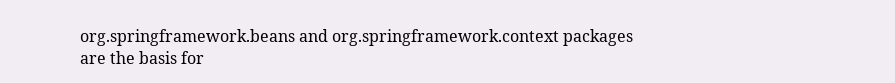org.springframework.beans and org.springframework.context packages are the basis for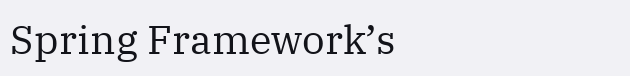Spring Framework’s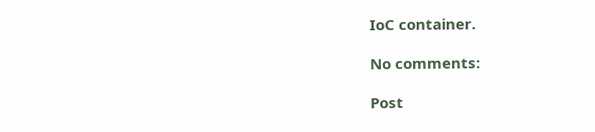IoC container.

No comments:

Post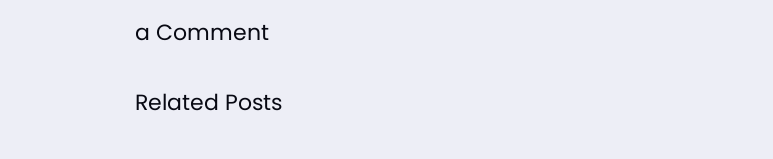a Comment

Related Posts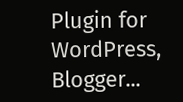Plugin for WordPress, Blogger...